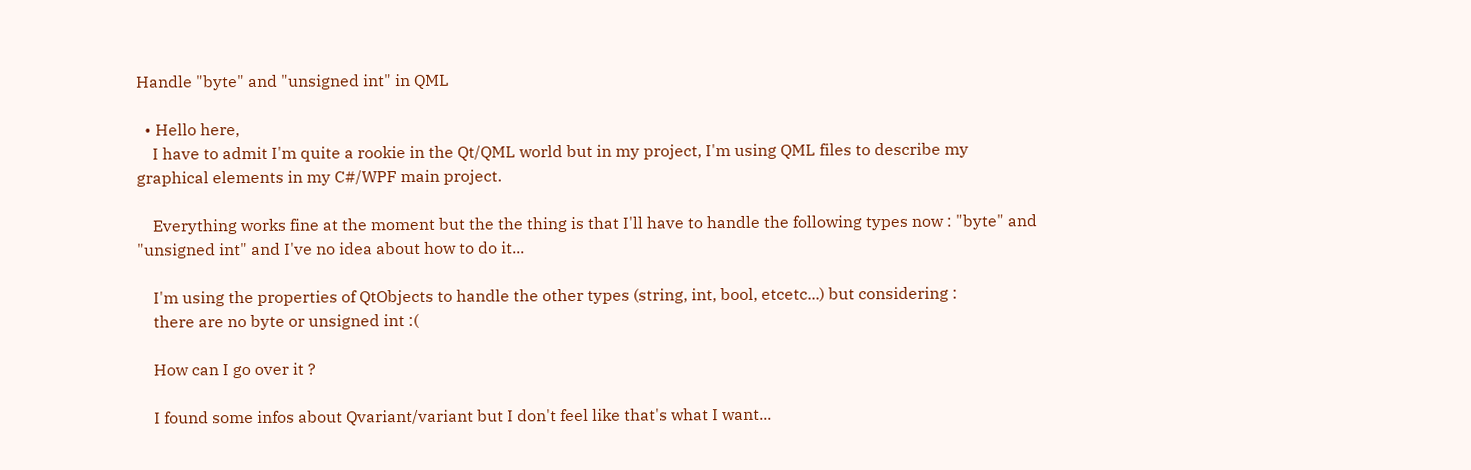Handle "byte" and "unsigned int" in QML

  • Hello here,
    I have to admit I'm quite a rookie in the Qt/QML world but in my project, I'm using QML files to describe my graphical elements in my C#/WPF main project.

    Everything works fine at the moment but the the thing is that I'll have to handle the following types now : "byte" and "unsigned int" and I've no idea about how to do it...

    I'm using the properties of QtObjects to handle the other types (string, int, bool, etcetc...) but considering :
    there are no byte or unsigned int :(

    How can I go over it ?

    I found some infos about Qvariant/variant but I don't feel like that's what I want...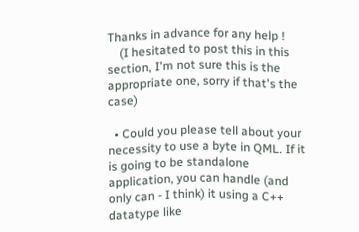Thanks in advance for any help !
    (I hesitated to post this in this section, I'm not sure this is the appropriate one, sorry if that's the case)

  • Could you please tell about your necessity to use a byte in QML. If it is going to be standalone application, you can handle (and only can - I think) it using a C++ datatype like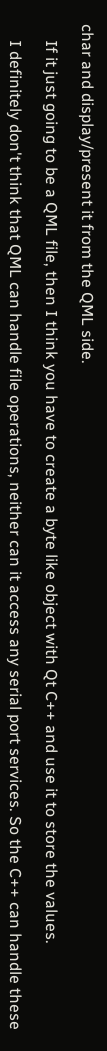char and display/present it from the QML side.

    If it just going to be a QML file, then I think you have to create a byte like object with Qt C++ and use it to store the values.

    I definitely don't think that QML can handle file operations, neither can it access any serial port services. So the C++ can handle these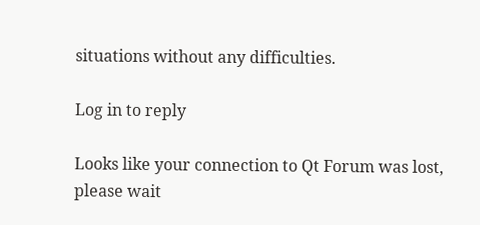situations without any difficulties.

Log in to reply

Looks like your connection to Qt Forum was lost, please wait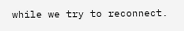while we try to reconnect.